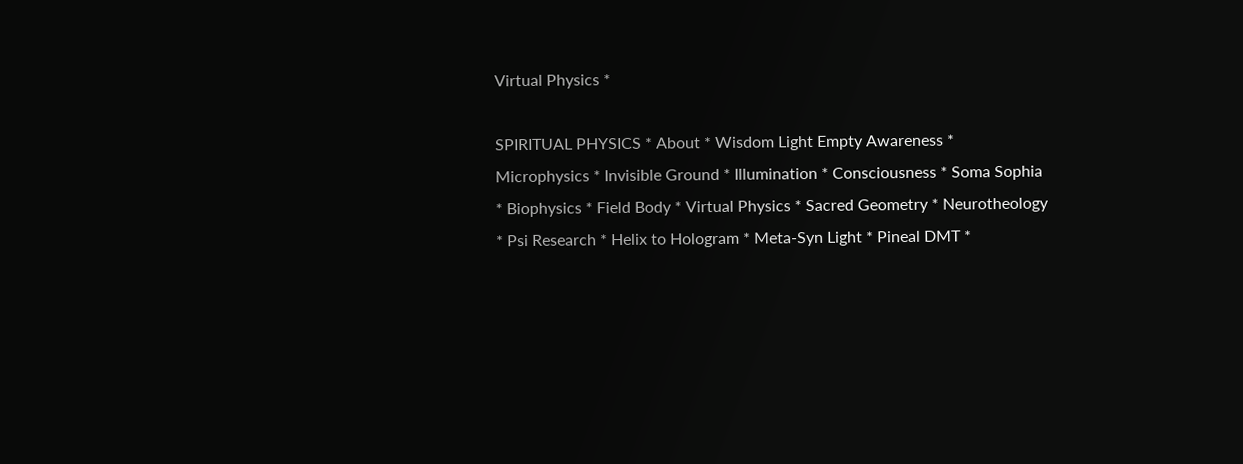Virtual Physics *

SPIRITUAL PHYSICS * About * Wisdom Light Empty Awareness * Microphysics * Invisible Ground * Illumination * Consciousness * Soma Sophia * Biophysics * Field Body * Virtual Physics * Sacred Geometry * Neurotheology * Psi Research * Helix to Hologram * Meta-Syn Light * Pineal DMT *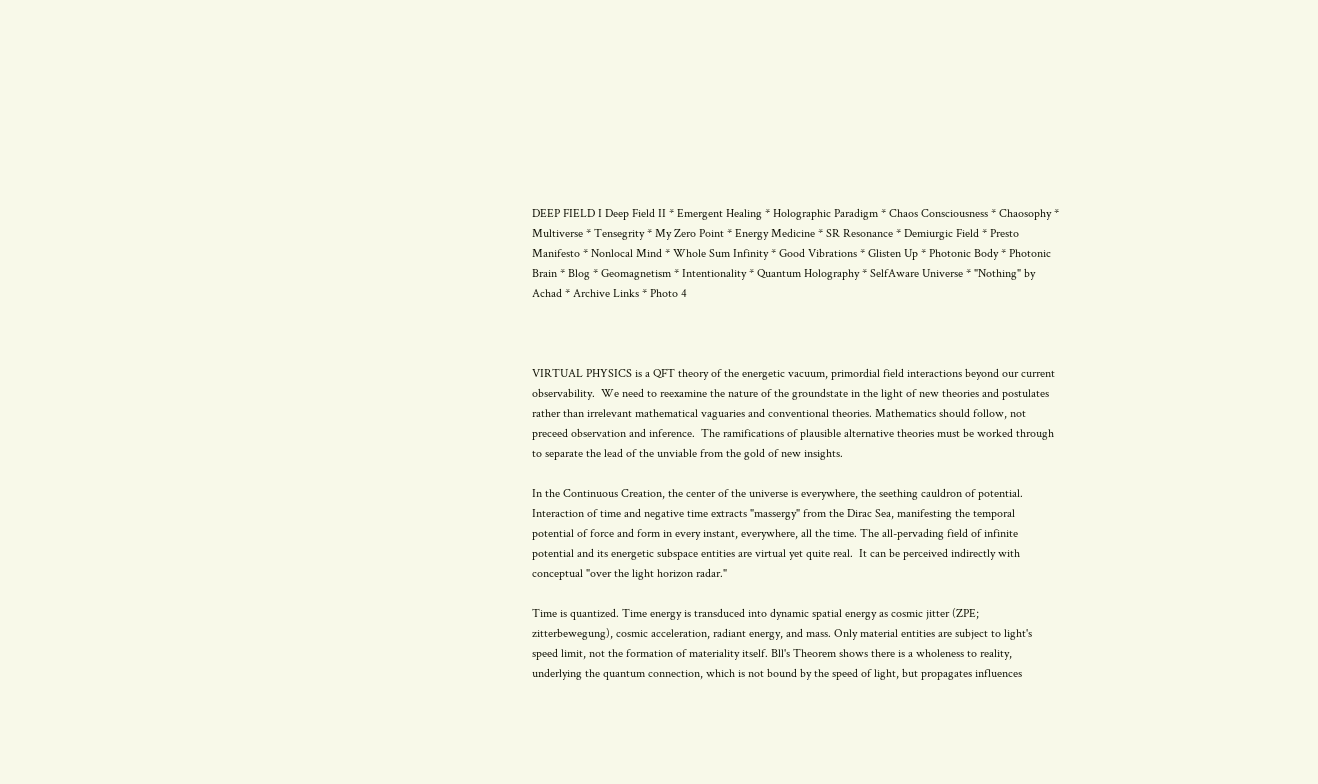DEEP FIELD I Deep Field II * Emergent Healing * Holographic Paradigm * Chaos Consciousness * Chaosophy * Multiverse * Tensegrity * My Zero Point * Energy Medicine * SR Resonance * Demiurgic Field * Presto Manifesto * Nonlocal Mind * Whole Sum Infinity * Good Vibrations * Glisten Up * Photonic Body * Photonic Brain * Blog * Geomagnetism * Intentionality * Quantum Holography * SelfAware Universe * "Nothing" by Achad * Archive Links * Photo 4



VIRTUAL PHYSICS is a QFT theory of the energetic vacuum, primordial field interactions beyond our current observability.  We need to reexamine the nature of the groundstate in the light of new theories and postulates rather than irrelevant mathematical vaguaries and conventional theories. Mathematics should follow, not preceed observation and inference.  The ramifications of plausible alternative theories must be worked through to separate the lead of the unviable from the gold of new insights.

In the Continuous Creation, the center of the universe is everywhere, the seething cauldron of potential.  Interaction of time and negative time extracts "massergy" from the Dirac Sea, manifesting the temporal potential of force and form in every instant, everywhere, all the time. The all-pervading field of infinite potential and its energetic subspace entities are virtual yet quite real.  It can be perceived indirectly with conceptual "over the light horizon radar."

Time is quantized. Time energy is transduced into dynamic spatial energy as cosmic jitter (ZPE; zitterbewegung), cosmic acceleration, radiant energy, and mass. Only material entities are subject to light's speed limit, not the formation of materiality itself. Bll's Theorem shows there is a wholeness to reality, underlying the quantum connection, which is not bound by the speed of light, but propagates influences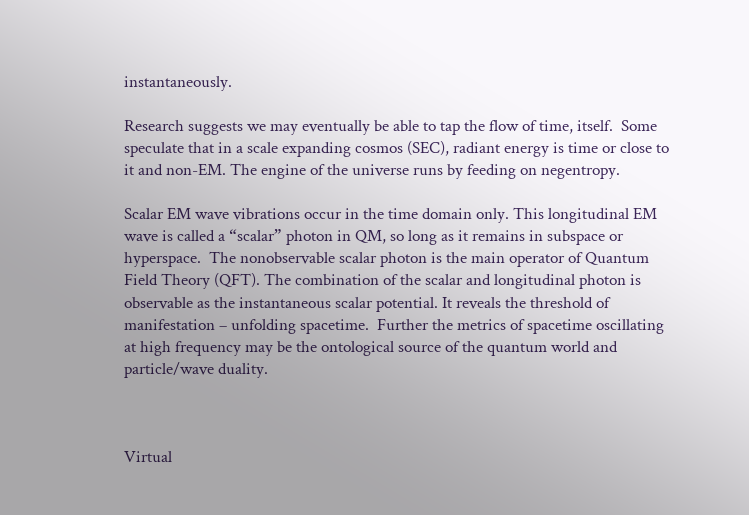instantaneously.

Research suggests we may eventually be able to tap the flow of time, itself.  Some speculate that in a scale expanding cosmos (SEC), radiant energy is time or close to it and non-EM. The engine of the universe runs by feeding on negentropy.

Scalar EM wave vibrations occur in the time domain only. This longitudinal EM wave is called a “scalar” photon in QM, so long as it remains in subspace or hyperspace.  The nonobservable scalar photon is the main operator of Quantum Field Theory (QFT). The combination of the scalar and longitudinal photon is observable as the instantaneous scalar potential. It reveals the threshold of manifestation – unfolding spacetime.  Further the metrics of spacetime oscillating at high frequency may be the ontological source of the quantum world and particle/wave duality.



Virtual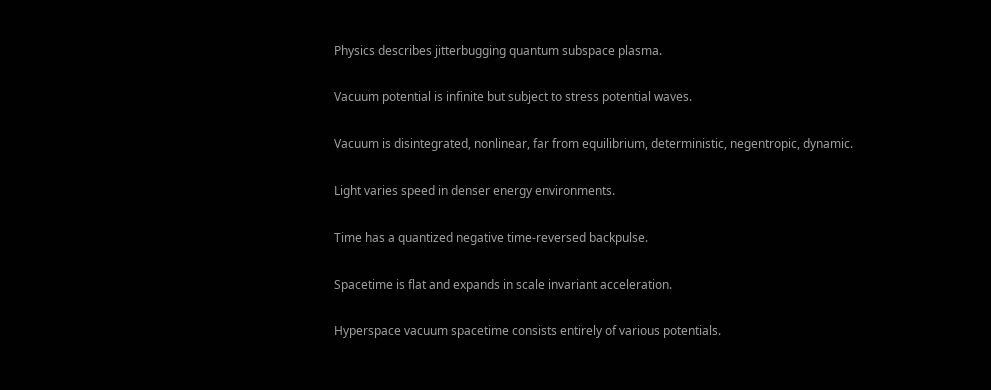Physics describes jitterbugging quantum subspace plasma.

Vacuum potential is infinite but subject to stress potential waves.

Vacuum is disintegrated, nonlinear, far from equilibrium, deterministic, negentropic, dynamic.

Light varies speed in denser energy environments.

Time has a quantized negative time-reversed backpulse.

Spacetime is flat and expands in scale invariant acceleration.

Hyperspace vacuum spacetime consists entirely of various potentials.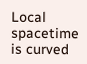Local spacetime is curved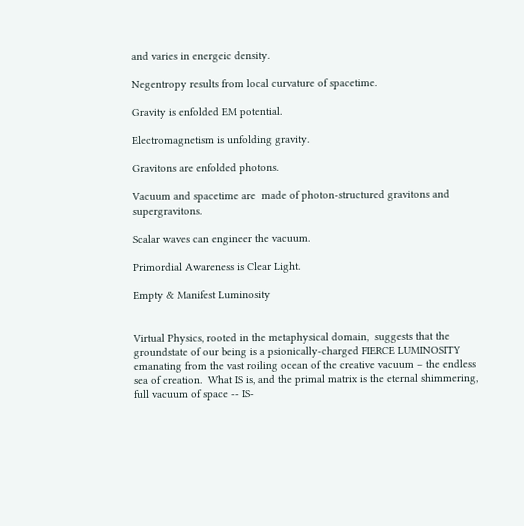and varies in energeic density.

Negentropy results from local curvature of spacetime.

Gravity is enfolded EM potential.

Electromagnetism is unfolding gravity.

Gravitons are enfolded photons.

Vacuum and spacetime are  made of photon-structured gravitons and supergravitons.

Scalar waves can engineer the vacuum.

Primordial Awareness is Clear Light.

Empty & Manifest Luminosity


Virtual Physics, rooted in the metaphysical domain,  suggests that the groundstate of our being is a psionically-charged FIERCE LUMINOSITY emanating from the vast roiling ocean of the creative vacuum – the endless sea of creation.  What IS is, and the primal matrix is the eternal shimmering, full vacuum of space -- IS-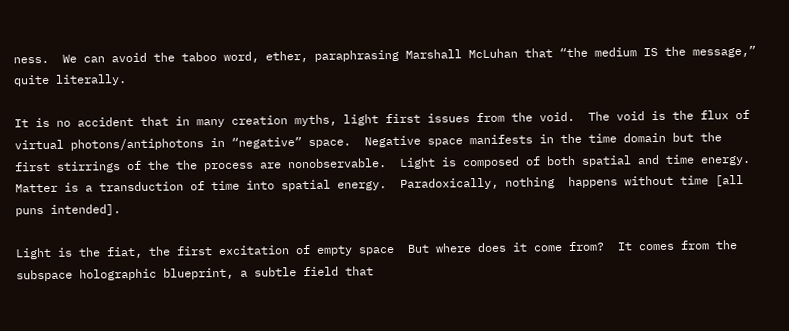ness.  We can avoid the taboo word, ether, paraphrasing Marshall McLuhan that “the medium IS the message,” quite literally.

It is no accident that in many creation myths, light first issues from the void.  The void is the flux of virtual photons/antiphotons in “negative” space.  Negative space manifests in the time domain but the first stirrings of the the process are nonobservable.  Light is composed of both spatial and time energy.  Matter is a transduction of time into spatial energy.  Paradoxically, nothing  happens without time [all puns intended].

Light is the fiat, the first excitation of empty space  But where does it come from?  It comes from the subspace holographic blueprint, a subtle field that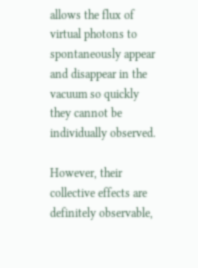allows the flux of virtual photons to spontaneously appear and disappear in the vacuum so quickly they cannot be individually observed.

However, their collective effects are definitely observable,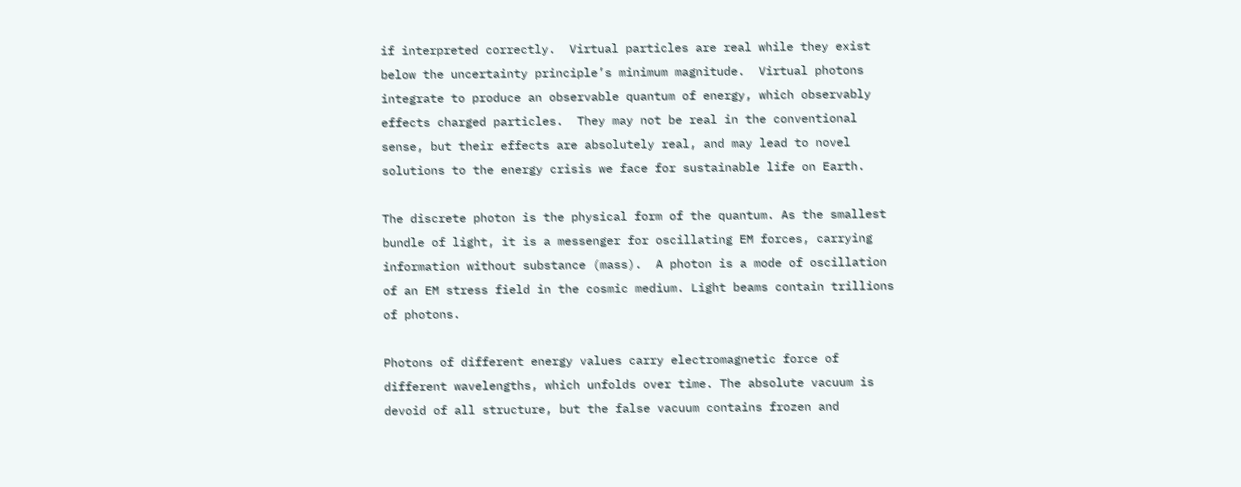if interpreted correctly.  Virtual particles are real while they exist below the uncertainty principle’s minimum magnitude.  Virtual photons integrate to produce an observable quantum of energy, which observably effects charged particles.  They may not be real in the conventional sense, but their effects are absolutely real, and may lead to novel solutions to the energy crisis we face for sustainable life on Earth.

The discrete photon is the physical form of the quantum. As the smallest bundle of light, it is a messenger for oscillating EM forces, carrying information without substance (mass).  A photon is a mode of oscillation of an EM stress field in the cosmic medium. Light beams contain trillions of photons.

Photons of different energy values carry electromagnetic force of different wavelengths, which unfolds over time. The absolute vacuum is devoid of all structure, but the false vacuum contains frozen and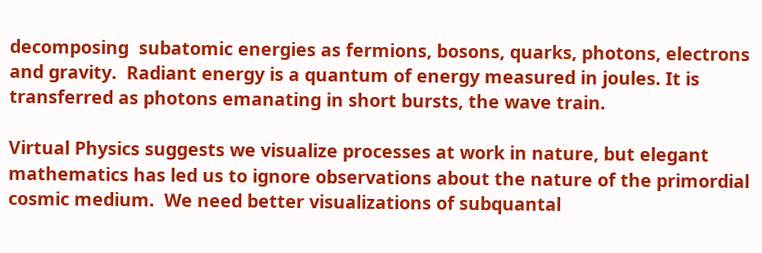decomposing  subatomic energies as fermions, bosons, quarks, photons, electrons and gravity.  Radiant energy is a quantum of energy measured in joules. It is transferred as photons emanating in short bursts, the wave train.

Virtual Physics suggests we visualize processes at work in nature, but elegant mathematics has led us to ignore observations about the nature of the primordial cosmic medium.  We need better visualizations of subquantal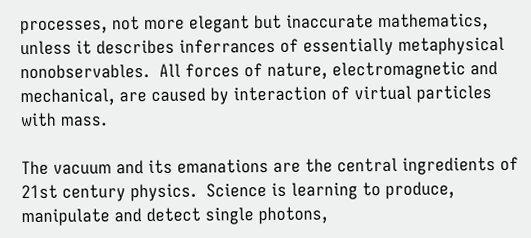processes, not more elegant but inaccurate mathematics, unless it describes inferrances of essentially metaphysical nonobservables.  All forces of nature, electromagnetic and mechanical, are caused by interaction of virtual particles with mass.

The vacuum and its emanations are the central ingredients of 21st century physics.  Science is learning to produce, manipulate and detect single photons,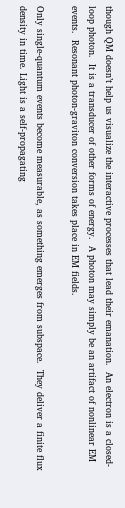though QM doesn’t help us visualize the interactive processes that lead their emanation.  An electron is a closed-loop photon.  It is a transducer of other forms of energy.  A photon may simply be an artifact of nonlinear EM events.  Resonant photon-graviton conversion takes place in EM fields.

Only single-quantum events become measurable, as something emerges from subspace.  They deliver a finite flux density in time. Light is a self-propagating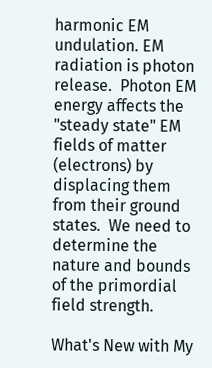harmonic EM undulation. EM radiation is photon release.  Photon EM energy affects the "steady state" EM fields of matter (electrons) by displacing them from their ground states.  We need to determine the nature and bounds of the primordial field strength.

What's New with My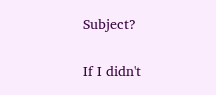Subject?

If I didn't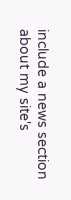include a news section about my site's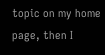topic on my home page, then I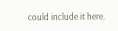could include it here.